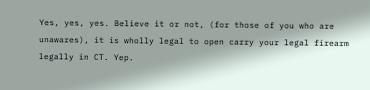Yes, yes, yes. Believe it or not, (for those of you who are unawares), it is wholly legal to open carry your legal firearm legally in CT. Yep.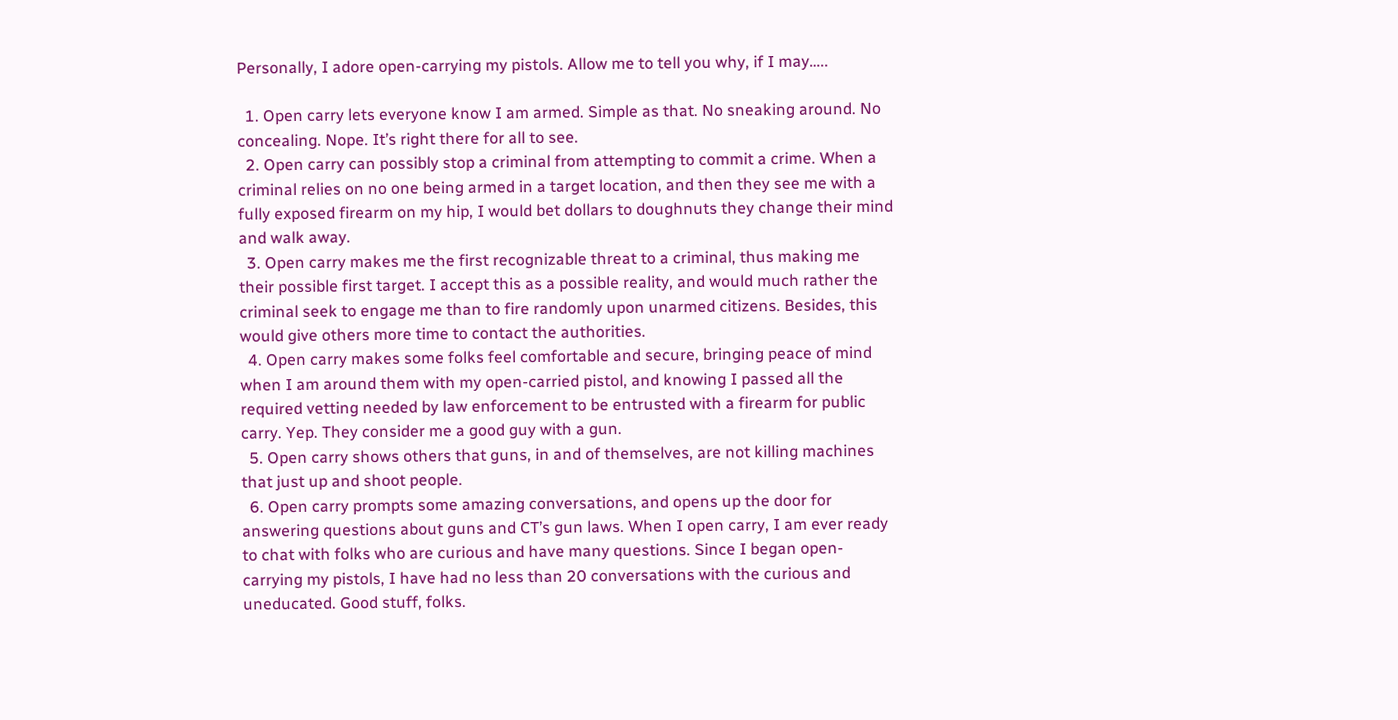Personally, I adore open-carrying my pistols. Allow me to tell you why, if I may…..

  1. Open carry lets everyone know I am armed. Simple as that. No sneaking around. No concealing. Nope. It’s right there for all to see.
  2. Open carry can possibly stop a criminal from attempting to commit a crime. When a criminal relies on no one being armed in a target location, and then they see me with a fully exposed firearm on my hip, I would bet dollars to doughnuts they change their mind and walk away.
  3. Open carry makes me the first recognizable threat to a criminal, thus making me their possible first target. I accept this as a possible reality, and would much rather the criminal seek to engage me than to fire randomly upon unarmed citizens. Besides, this would give others more time to contact the authorities.
  4. Open carry makes some folks feel comfortable and secure, bringing peace of mind when I am around them with my open-carried pistol, and knowing I passed all the required vetting needed by law enforcement to be entrusted with a firearm for public carry. Yep. They consider me a good guy with a gun.
  5. Open carry shows others that guns, in and of themselves, are not killing machines that just up and shoot people.
  6. Open carry prompts some amazing conversations, and opens up the door for answering questions about guns and CT’s gun laws. When I open carry, I am ever ready to chat with folks who are curious and have many questions. Since I began open-carrying my pistols, I have had no less than 20 conversations with the curious and uneducated. Good stuff, folks.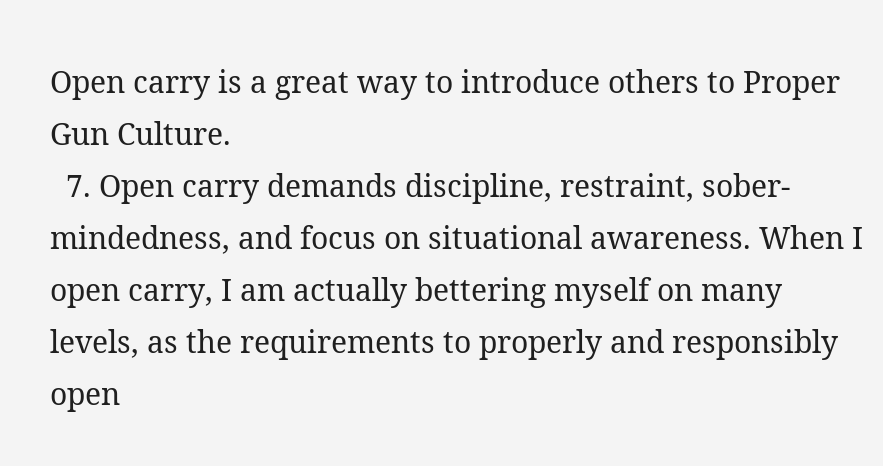Open carry is a great way to introduce others to Proper Gun Culture.
  7. Open carry demands discipline, restraint, sober-mindedness, and focus on situational awareness. When I open carry, I am actually bettering myself on many levels, as the requirements to properly and responsibly open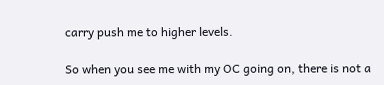carry push me to higher levels.

So when you see me with my OC going on, there is not a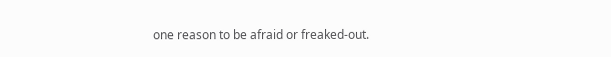one reason to be afraid or freaked-out.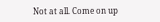Not at all. Come on up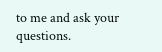to me and ask your questions.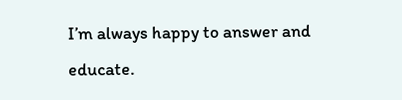I’m always happy to answer and educate.